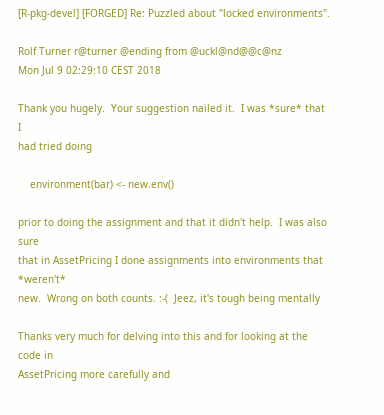[R-pkg-devel] [FORGED] Re: Puzzled about "locked environments".

Rolf Turner r@turner @ending from @uckl@nd@@c@nz
Mon Jul 9 02:29:10 CEST 2018

Thank you hugely.  Your suggestion nailed it.  I was *sure* that I
had tried doing

    environment(bar) <- new.env()

prior to doing the assignment and that it didn't help.  I was also sure
that in AssetPricing I done assignments into environments that *weren't*
new.  Wrong on both counts. :-(  Jeez, it's tough being mentally

Thanks very much for delving into this and for looking at the code in
AssetPricing more carefully and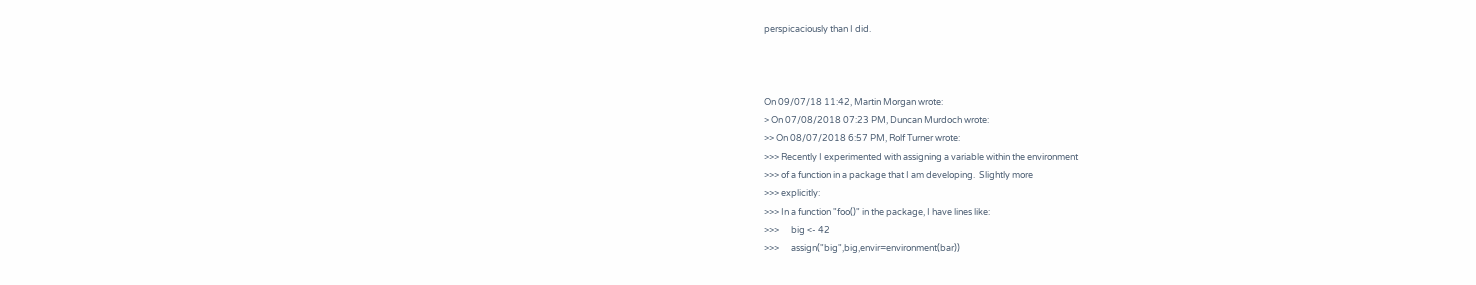perspicaciously than I did.



On 09/07/18 11:42, Martin Morgan wrote:
> On 07/08/2018 07:23 PM, Duncan Murdoch wrote:
>> On 08/07/2018 6:57 PM, Rolf Turner wrote:
>>> Recently I experimented with assigning a variable within the environment
>>> of a function in a package that I am developing.  Slightly more
>>> explicitly:
>>> In a function "foo()" in the package, I have lines like:
>>>      big <- 42
>>>      assign("big",big,envir=environment(bar))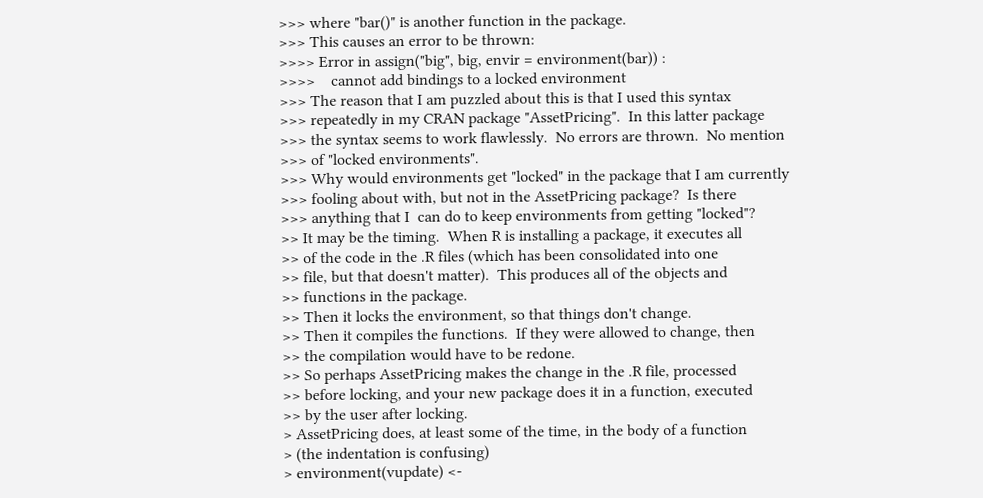>>> where "bar()" is another function in the package.
>>> This causes an error to be thrown:
>>>> Error in assign("big", big, envir = environment(bar)) :
>>>>    cannot add bindings to a locked environment
>>> The reason that I am puzzled about this is that I used this syntax
>>> repeatedly in my CRAN package "AssetPricing".  In this latter package
>>> the syntax seems to work flawlessly.  No errors are thrown.  No mention
>>> of "locked environments".
>>> Why would environments get "locked" in the package that I am currently
>>> fooling about with, but not in the AssetPricing package?  Is there
>>> anything that I  can do to keep environments from getting "locked"?
>> It may be the timing.  When R is installing a package, it executes all
>> of the code in the .R files (which has been consolidated into one
>> file, but that doesn't matter).  This produces all of the objects and
>> functions in the package.
>> Then it locks the environment, so that things don't change.
>> Then it compiles the functions.  If they were allowed to change, then
>> the compilation would have to be redone.
>> So perhaps AssetPricing makes the change in the .R file, processed
>> before locking, and your new package does it in a function, executed
>> by the user after locking.
> AssetPricing does, at least some of the time, in the body of a function
> (the indentation is confusing)
> environment(vupdate) <-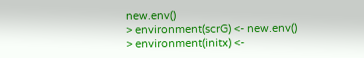new.env()
> environment(scrG) <- new.env()
> environment(initx) <-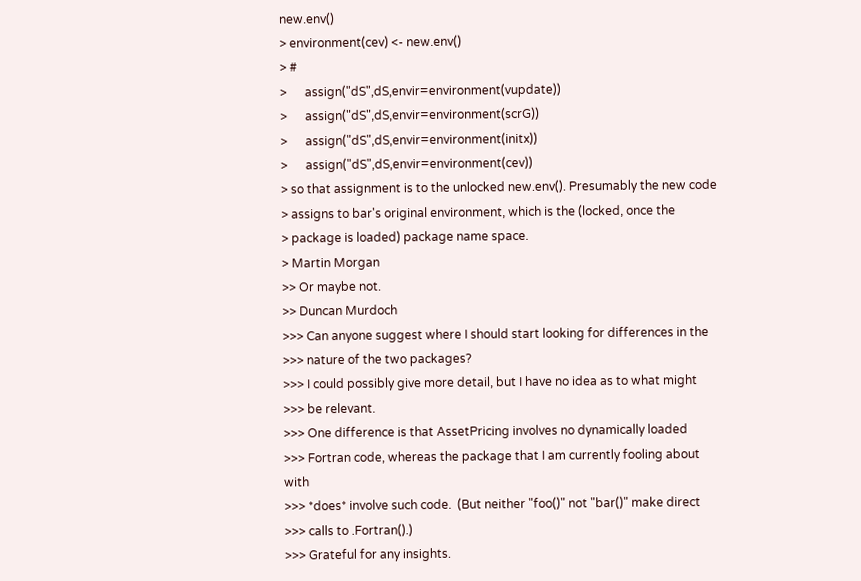new.env()
> environment(cev) <- new.env()
> #
>      assign("dS",dS,envir=environment(vupdate))
>      assign("dS",dS,envir=environment(scrG))
>      assign("dS",dS,envir=environment(initx))
>      assign("dS",dS,envir=environment(cev))
> so that assignment is to the unlocked new.env(). Presumably the new code
> assigns to bar's original environment, which is the (locked, once the
> package is loaded) package name space.
> Martin Morgan
>> Or maybe not.
>> Duncan Murdoch
>>> Can anyone suggest where I should start looking for differences in the
>>> nature of the two packages?
>>> I could possibly give more detail, but I have no idea as to what might
>>> be relevant.
>>> One difference is that AssetPricing involves no dynamically loaded
>>> Fortran code, whereas the package that I am currently fooling about with
>>> *does* involve such code.  (But neither "foo()" not "bar()" make direct
>>> calls to .Fortran().)
>>> Grateful for any insights.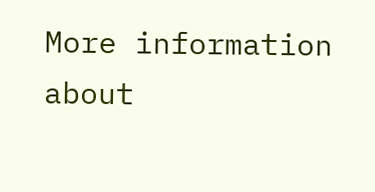More information about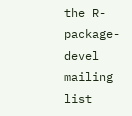the R-package-devel mailing list